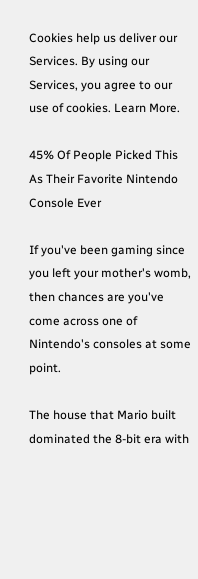Cookies help us deliver our Services. By using our Services, you agree to our use of cookies. Learn More.

45% Of People Picked This As Their Favorite Nintendo Console Ever

If you've been gaming since you left your mother's womb, then chances are you've come across one of Nintendo's consoles at some point.

The house that Mario built dominated the 8-bit era with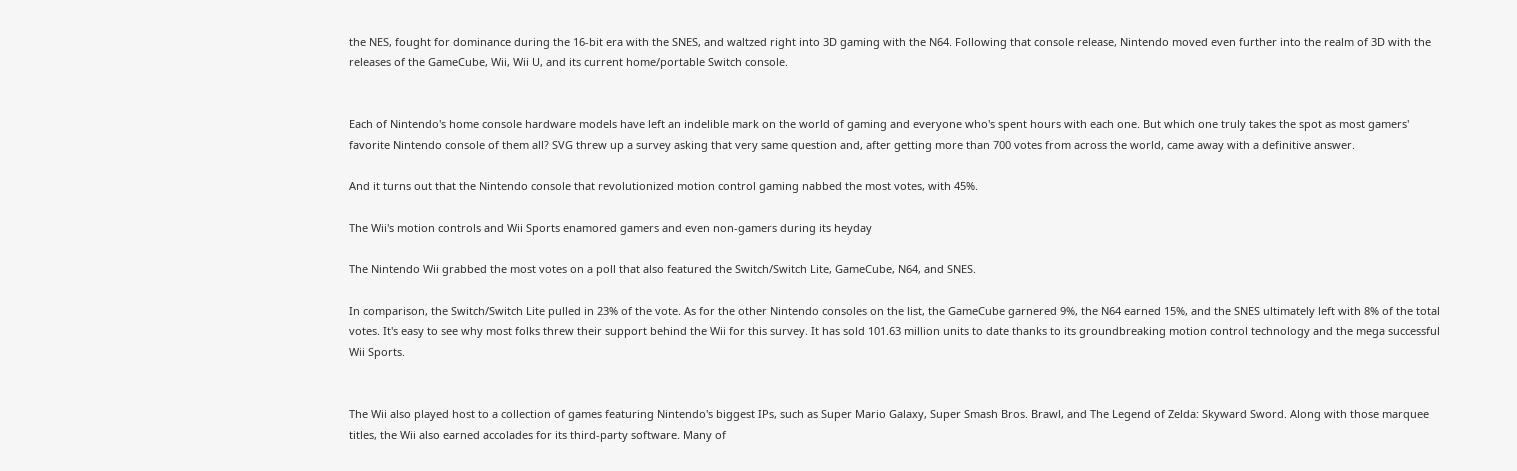the NES, fought for dominance during the 16-bit era with the SNES, and waltzed right into 3D gaming with the N64. Following that console release, Nintendo moved even further into the realm of 3D with the releases of the GameCube, Wii, Wii U, and its current home/portable Switch console.


Each of Nintendo's home console hardware models have left an indelible mark on the world of gaming and everyone who's spent hours with each one. But which one truly takes the spot as most gamers' favorite Nintendo console of them all? SVG threw up a survey asking that very same question and, after getting more than 700 votes from across the world, came away with a definitive answer.

And it turns out that the Nintendo console that revolutionized motion control gaming nabbed the most votes, with 45%.

The Wii's motion controls and Wii Sports enamored gamers and even non-gamers during its heyday

The Nintendo Wii grabbed the most votes on a poll that also featured the Switch/Switch Lite, GameCube, N64, and SNES.

In comparison, the Switch/Switch Lite pulled in 23% of the vote. As for the other Nintendo consoles on the list, the GameCube garnered 9%, the N64 earned 15%, and the SNES ultimately left with 8% of the total votes. It's easy to see why most folks threw their support behind the Wii for this survey. It has sold 101.63 million units to date thanks to its groundbreaking motion control technology and the mega successful Wii Sports.


The Wii also played host to a collection of games featuring Nintendo's biggest IPs, such as Super Mario Galaxy, Super Smash Bros. Brawl, and The Legend of Zelda: Skyward Sword. Along with those marquee titles, the Wii also earned accolades for its third-party software. Many of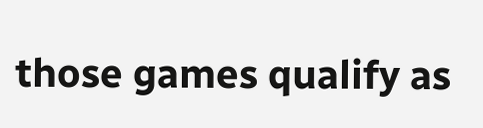those games qualify as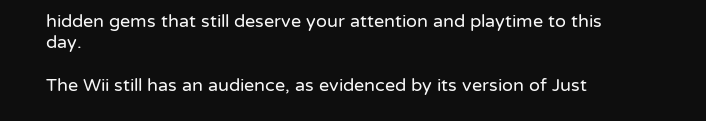hidden gems that still deserve your attention and playtime to this day.

The Wii still has an audience, as evidenced by its version of Just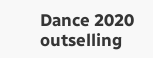Dance 2020 outselling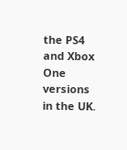the PS4 and Xbox One versions in the UK.